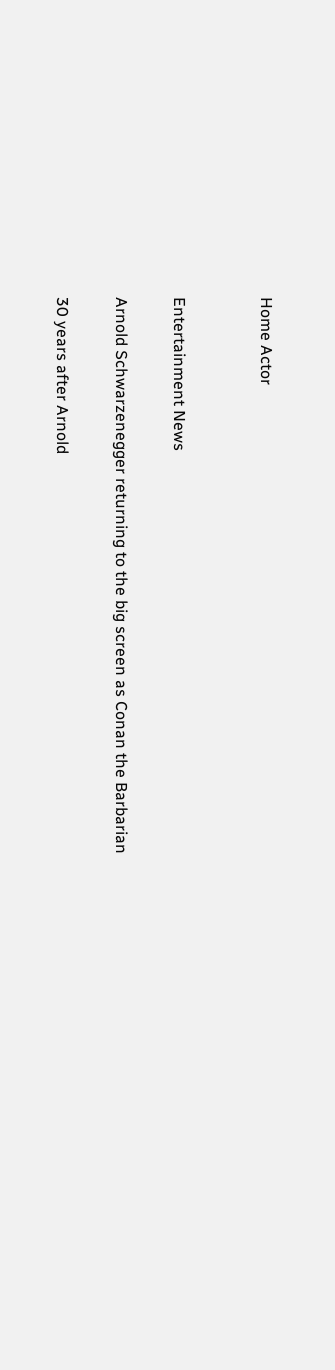Home Actor


Entertainment News

Arnold Schwarzenegger returning to the big screen as Conan the Barbarian

30 years after Arnold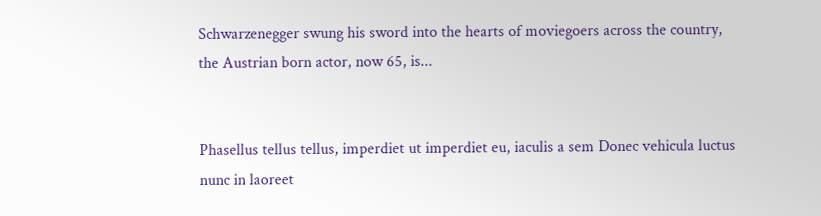Schwarzenegger swung his sword into the hearts of moviegoers across the country, the Austrian born actor, now 65, is...


Phasellus tellus tellus, imperdiet ut imperdiet eu, iaculis a sem Donec vehicula luctus nunc in laoreet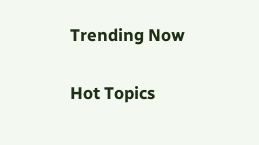Trending Now

Hot Topics